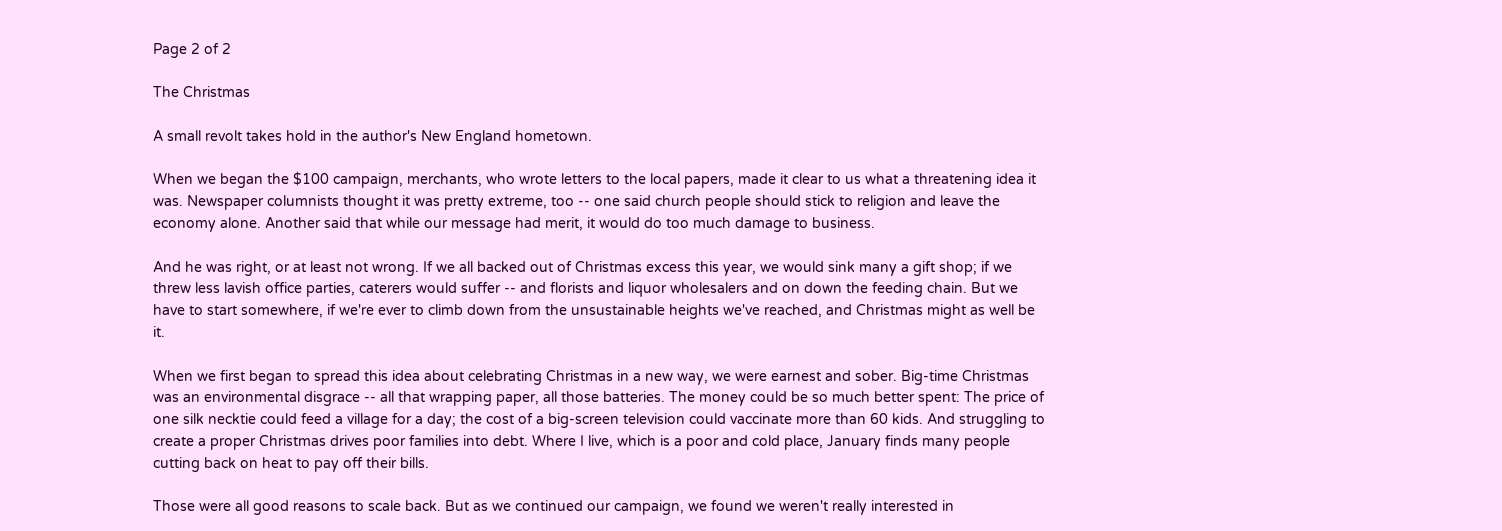Page 2 of 2

The Christmas

A small revolt takes hold in the author's New England hometown.

When we began the $100 campaign, merchants, who wrote letters to the local papers, made it clear to us what a threatening idea it was. Newspaper columnists thought it was pretty extreme, too -- one said church people should stick to religion and leave the economy alone. Another said that while our message had merit, it would do too much damage to business.

And he was right, or at least not wrong. If we all backed out of Christmas excess this year, we would sink many a gift shop; if we threw less lavish office parties, caterers would suffer -- and florists and liquor wholesalers and on down the feeding chain. But we have to start somewhere, if we're ever to climb down from the unsustainable heights we've reached, and Christmas might as well be it.

When we first began to spread this idea about celebrating Christmas in a new way, we were earnest and sober. Big-time Christmas was an environmental disgrace -- all that wrapping paper, all those batteries. The money could be so much better spent: The price of one silk necktie could feed a village for a day; the cost of a big-screen television could vaccinate more than 60 kids. And struggling to create a proper Christmas drives poor families into debt. Where I live, which is a poor and cold place, January finds many people cutting back on heat to pay off their bills.

Those were all good reasons to scale back. But as we continued our campaign, we found we weren't really interested in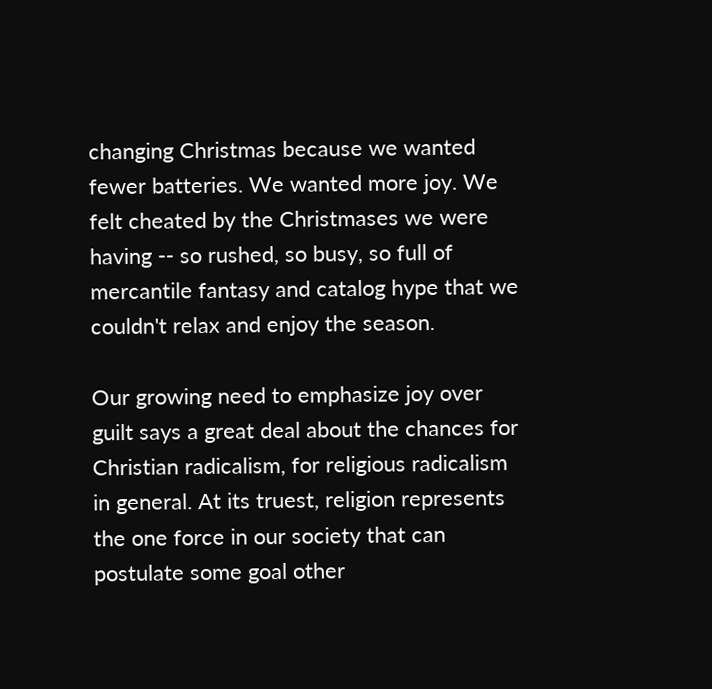changing Christmas because we wanted fewer batteries. We wanted more joy. We felt cheated by the Christmases we were having -- so rushed, so busy, so full of mercantile fantasy and catalog hype that we couldn't relax and enjoy the season.

Our growing need to emphasize joy over guilt says a great deal about the chances for Christian radicalism, for religious radicalism in general. At its truest, religion represents the one force in our society that can postulate some goal other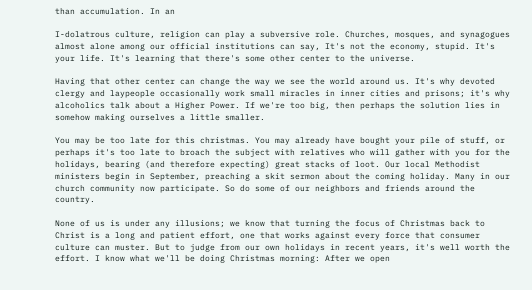than accumulation. In an

I-dolatrous culture, religion can play a subversive role. Churches, mosques, and synagogues almost alone among our official institutions can say, It's not the economy, stupid. It's your life. It's learning that there's some other center to the universe.

Having that other center can change the way we see the world around us. It's why devoted clergy and laypeople occasionally work small miracles in inner cities and prisons; it's why alcoholics talk about a Higher Power. If we're too big, then perhaps the solution lies in somehow making ourselves a little smaller.

You may be too late for this christmas. You may already have bought your pile of stuff, or perhaps it's too late to broach the subject with relatives who will gather with you for the holidays, bearing (and therefore expecting) great stacks of loot. Our local Methodist ministers begin in September, preaching a skit sermon about the coming holiday. Many in our church community now participate. So do some of our neighbors and friends around the country.

None of us is under any illusions; we know that turning the focus of Christmas back to Christ is a long and patient effort, one that works against every force that consumer culture can muster. But to judge from our own holidays in recent years, it's well worth the effort. I know what we'll be doing Christmas morning: After we open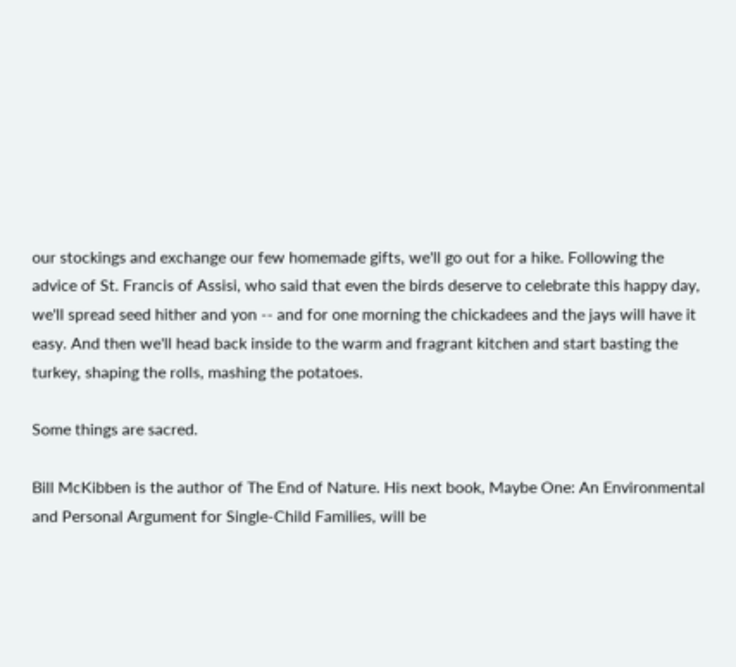our stockings and exchange our few homemade gifts, we'll go out for a hike. Following the advice of St. Francis of Assisi, who said that even the birds deserve to celebrate this happy day, we'll spread seed hither and yon -- and for one morning the chickadees and the jays will have it easy. And then we'll head back inside to the warm and fragrant kitchen and start basting the turkey, shaping the rolls, mashing the potatoes.

Some things are sacred.

Bill McKibben is the author of The End of Nature. His next book, Maybe One: An Environmental and Personal Argument for Single-Child Families, will be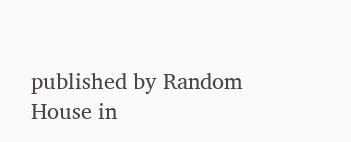published by Random House in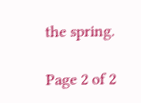the spring.

Page 2 of 2